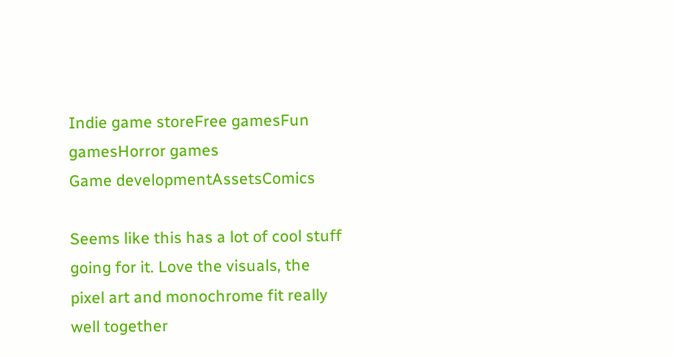Indie game storeFree gamesFun gamesHorror games
Game developmentAssetsComics

Seems like this has a lot of cool stuff going for it. Love the visuals, the pixel art and monochrome fit really well together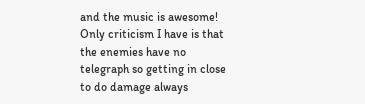and the music is awesome! Only criticism I have is that the enemies have no telegraph so getting in close to do damage always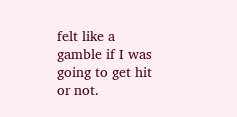felt like a gamble if I was going to get hit or not.